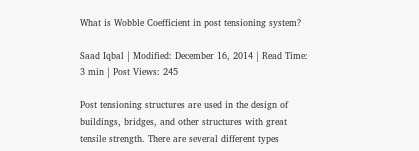What is Wobble Coefficient in post tensioning system?

Saad Iqbal | Modified: December 16, 2014 | Read Time: 3 min | Post Views: 245

Post tensioning structures are used in the design of buildings, bridges, and other structures with great tensile strength. There are several different types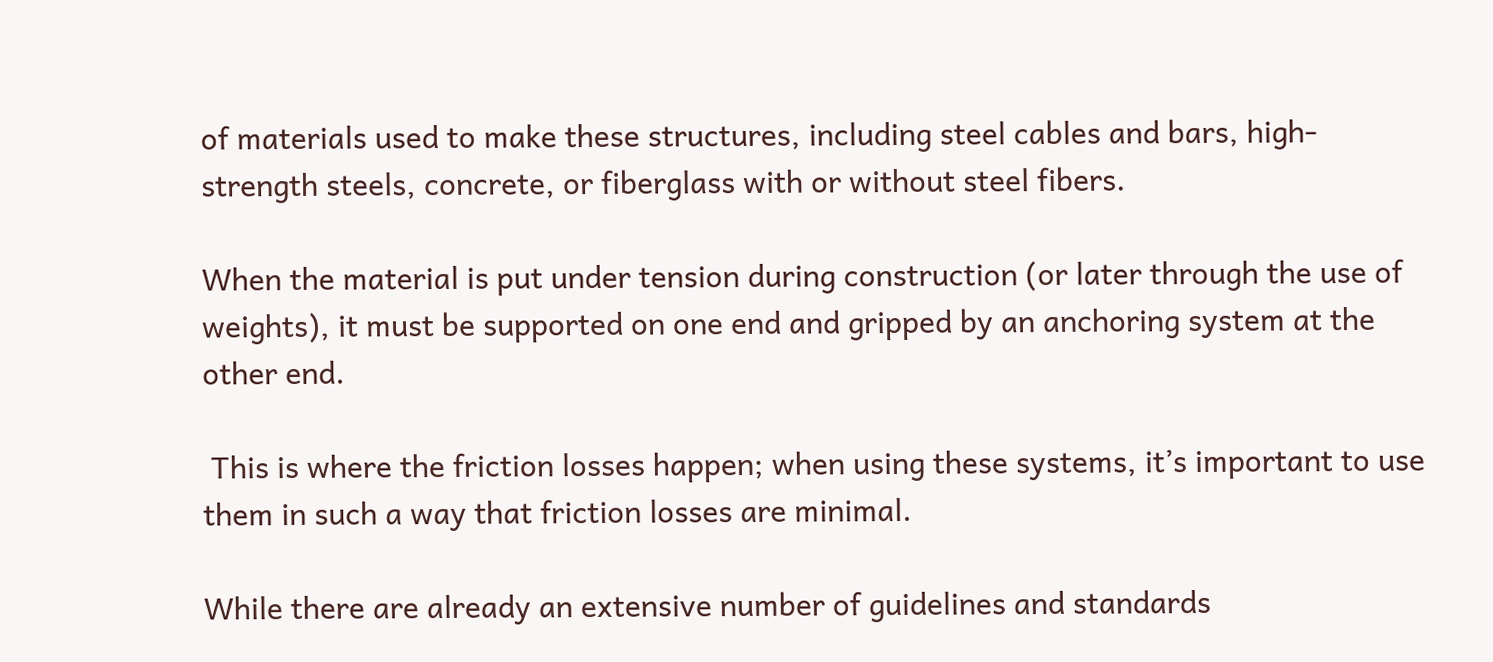of materials used to make these structures, including steel cables and bars, high-strength steels, concrete, or fiberglass with or without steel fibers.

When the material is put under tension during construction (or later through the use of weights), it must be supported on one end and gripped by an anchoring system at the other end.

 This is where the friction losses happen; when using these systems, it’s important to use them in such a way that friction losses are minimal.

While there are already an extensive number of guidelines and standards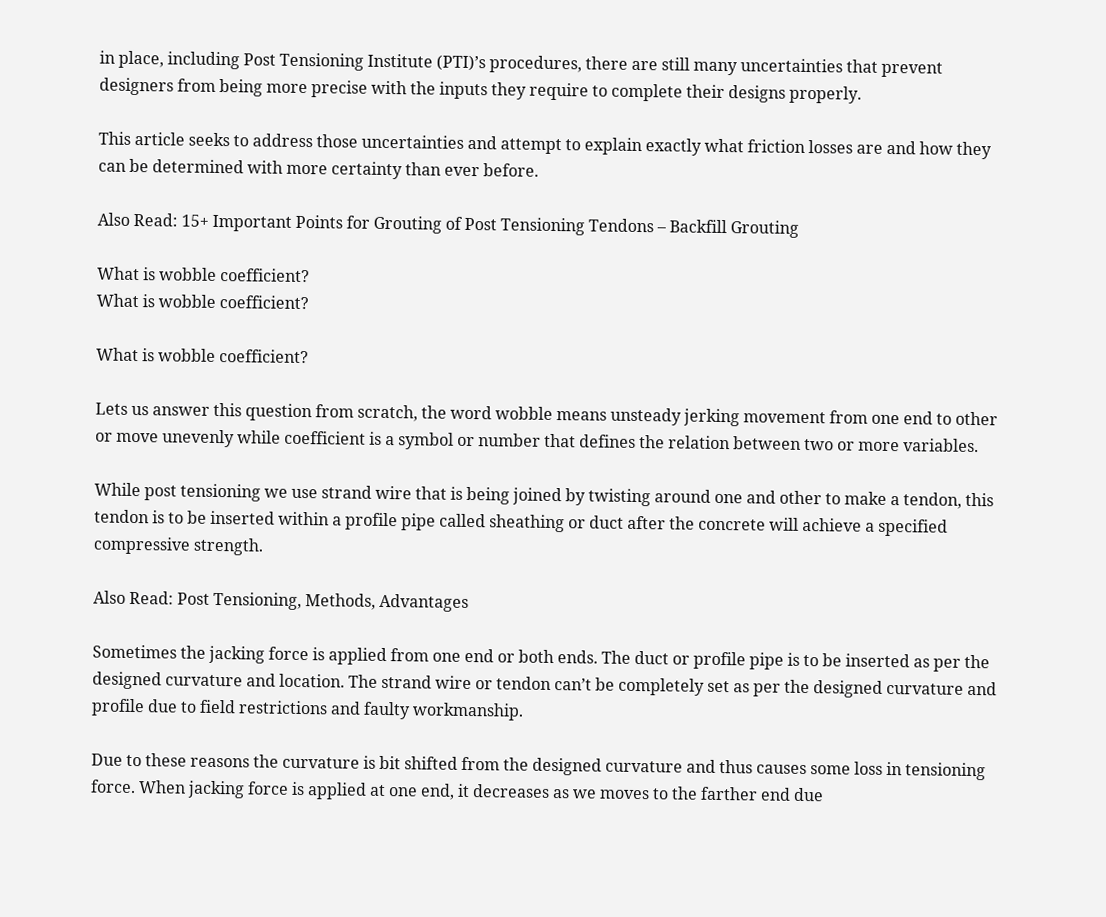in place, including Post Tensioning Institute (PTI)’s procedures, there are still many uncertainties that prevent designers from being more precise with the inputs they require to complete their designs properly.

This article seeks to address those uncertainties and attempt to explain exactly what friction losses are and how they can be determined with more certainty than ever before.

Also Read: 15+ Important Points for Grouting of Post Tensioning Tendons – Backfill Grouting

What is wobble coefficient?
What is wobble coefficient?

What is wobble coefficient?

Lets us answer this question from scratch, the word wobble means unsteady jerking movement from one end to other or move unevenly while coefficient is a symbol or number that defines the relation between two or more variables.

While post tensioning we use strand wire that is being joined by twisting around one and other to make a tendon, this tendon is to be inserted within a profile pipe called sheathing or duct after the concrete will achieve a specified compressive strength.

Also Read: Post Tensioning, Methods, Advantages

Sometimes the jacking force is applied from one end or both ends. The duct or profile pipe is to be inserted as per the designed curvature and location. The strand wire or tendon can’t be completely set as per the designed curvature and profile due to field restrictions and faulty workmanship.

Due to these reasons the curvature is bit shifted from the designed curvature and thus causes some loss in tensioning force. When jacking force is applied at one end, it decreases as we moves to the farther end due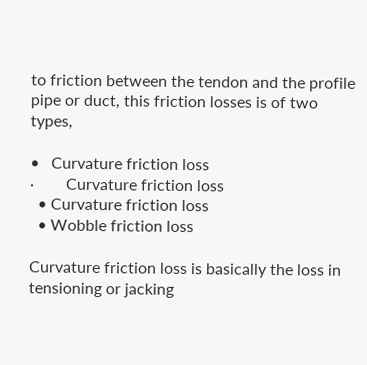to friction between the tendon and the profile pipe or duct, this friction losses is of two types,

•   Curvature friction loss
·        Curvature friction loss
  • Curvature friction loss
  • Wobble friction loss

Curvature friction loss is basically the loss in tensioning or jacking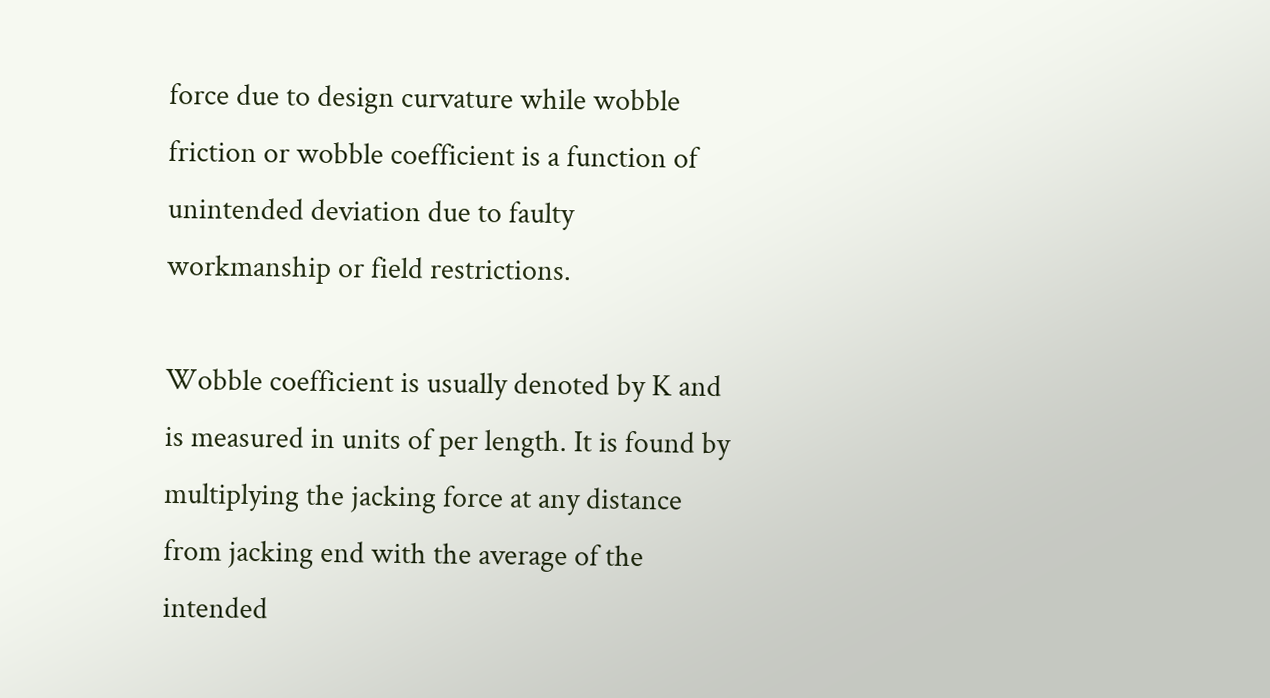force due to design curvature while wobble friction or wobble coefficient is a function of unintended deviation due to faulty workmanship or field restrictions.

Wobble coefficient is usually denoted by K and is measured in units of per length. It is found by multiplying the jacking force at any distance from jacking end with the average of the intended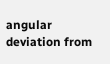angular deviation from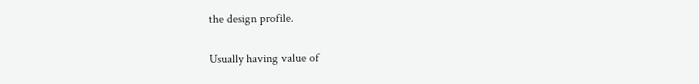the design profile.

Usually having value of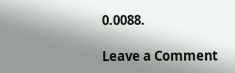0.0088.

Leave a Comment